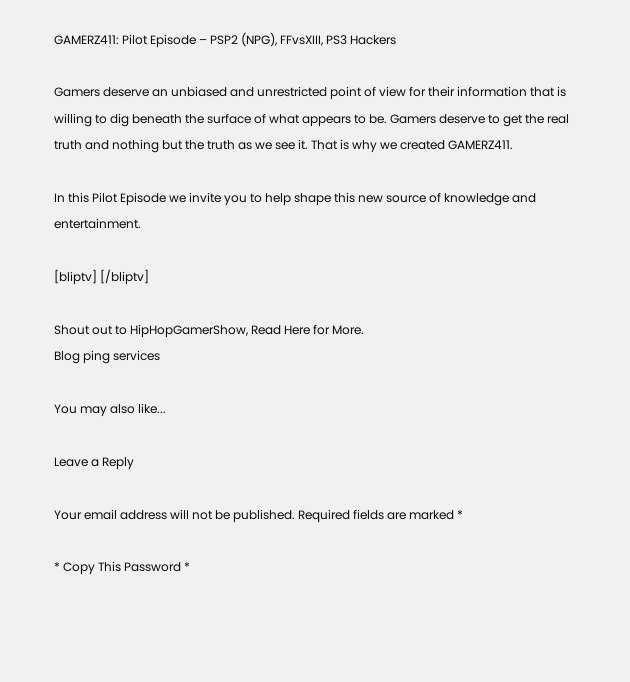GAMERZ411: Pilot Episode – PSP2 (NPG), FFvsXIII, PS3 Hackers

Gamers deserve an unbiased and unrestricted point of view for their information that is willing to dig beneath the surface of what appears to be. Gamers deserve to get the real truth and nothing but the truth as we see it. That is why we created GAMERZ411.

In this Pilot Episode we invite you to help shape this new source of knowledge and entertainment.

[bliptv] [/bliptv]

Shout out to HipHopGamerShow, Read Here for More.
Blog ping services

You may also like...

Leave a Reply

Your email address will not be published. Required fields are marked *

* Copy This Password *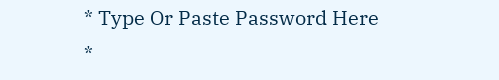* Type Or Paste Password Here *